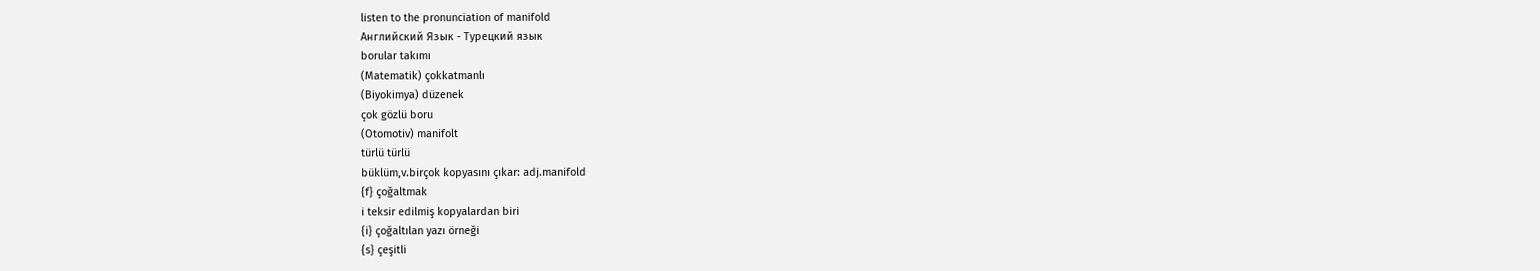listen to the pronunciation of manifold
Английский Язык - Турецкий язык
borular takımı
(Matematik) çokkatmanlı
(Biyokimya) düzenek
çok gözlü boru
(Otomotiv) manifolt
türlü türlü
büklüm,v.birçok kopyasını çıkar: adj.manifold
{f} çoğaltmak
i teksir edilmiş kopyalardan biri
{i} çoğaltılan yazı örneği
{s} çeşitli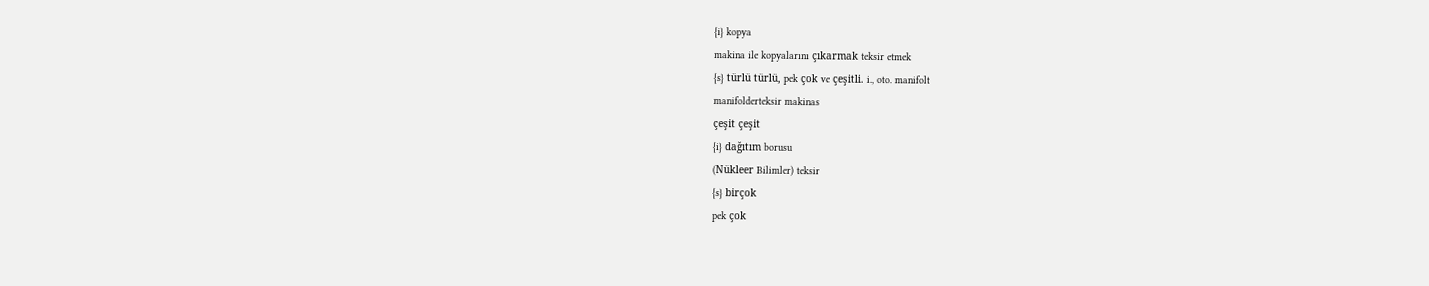{i} kopya
makina ile kopyalarını çıkarmak teksir etmek
{s} türlü türlü, pek çok ve çeşitli. i., oto. manifolt
manifolderteksir makinas
çeşit çeşit
{i} dağıtım borusu
(Nükleer Bilimler) teksir
{s} birçok
pek çok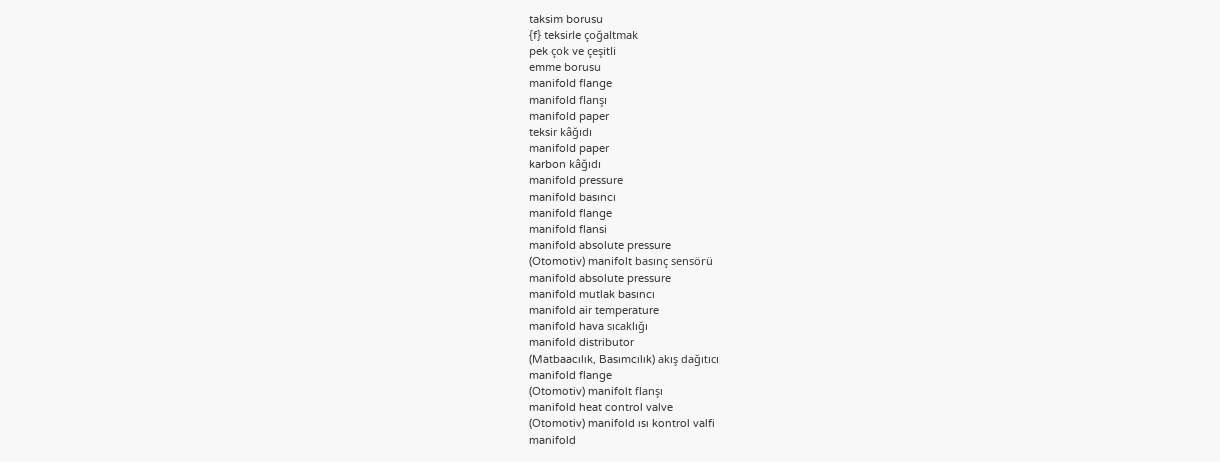taksim borusu
{f} teksirle çoğaltmak
pek çok ve çeşitli
emme borusu
manifold flange
manifold flanşı
manifold paper
teksir kâğıdı
manifold paper
karbon kâğıdı
manifold pressure
manifold basıncı
manifold flange
manifold flansi
manifold absolute pressure
(Otomotiv) manifolt basınç sensörü
manifold absolute pressure
manifold mutlak basıncı
manifold air temperature
manifold hava sıcaklığı
manifold distributor
(Matbaacılık, Basımcılık) akış dağıtıcı
manifold flange
(Otomotiv) manifolt flanşı
manifold heat control valve
(Otomotiv) manifold ısı kontrol valfi
manifold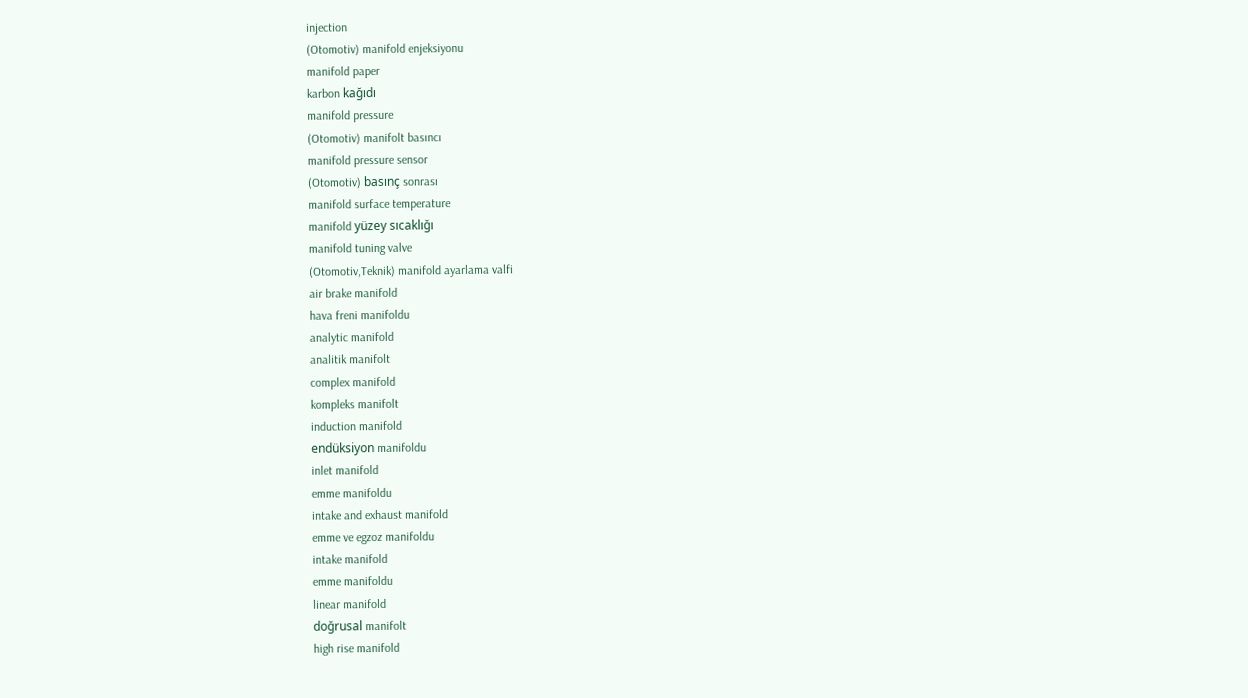injection
(Otomotiv) manifold enjeksiyonu
manifold paper
karbon kağıdı
manifold pressure
(Otomotiv) manifolt basıncı
manifold pressure sensor
(Otomotiv) basınç sonrası
manifold surface temperature
manifold yüzey sıcaklığı
manifold tuning valve
(Otomotiv,Teknik) manifold ayarlama valfi
air brake manifold
hava freni manifoldu
analytic manifold
analitik manifolt
complex manifold
kompleks manifolt
induction manifold
endüksiyon manifoldu
inlet manifold
emme manifoldu
intake and exhaust manifold
emme ve egzoz manifoldu
intake manifold
emme manifoldu
linear manifold
doğrusal manifolt
high rise manifold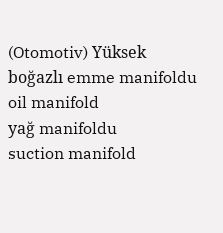(Otomotiv) Yüksek boğazlı emme manifoldu
oil manifold
yağ manifoldu
suction manifold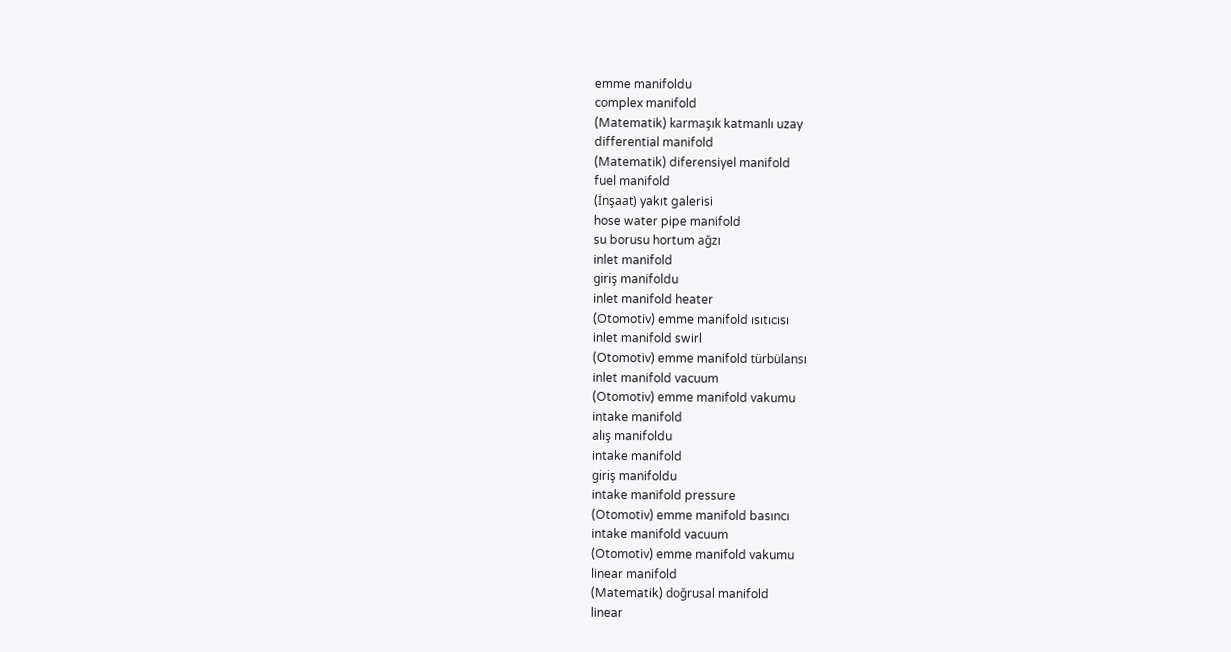emme manifoldu
complex manifold
(Matematik) karmaşık katmanlı uzay
differential manifold
(Matematik) diferensiyel manifold
fuel manifold
(İnşaat) yakıt galerisi
hose water pipe manifold
su borusu hortum ağzı
inlet manifold
giriş manifoldu
inlet manifold heater
(Otomotiv) emme manifold ısıtıcısı
inlet manifold swirl
(Otomotiv) emme manifold türbülansı
inlet manifold vacuum
(Otomotiv) emme manifold vakumu
intake manifold
alış manifoldu
intake manifold
giriş manifoldu
intake manifold pressure
(Otomotiv) emme manifold basıncı
intake manifold vacuum
(Otomotiv) emme manifold vakumu
linear manifold
(Matematik) doğrusal manifold
linear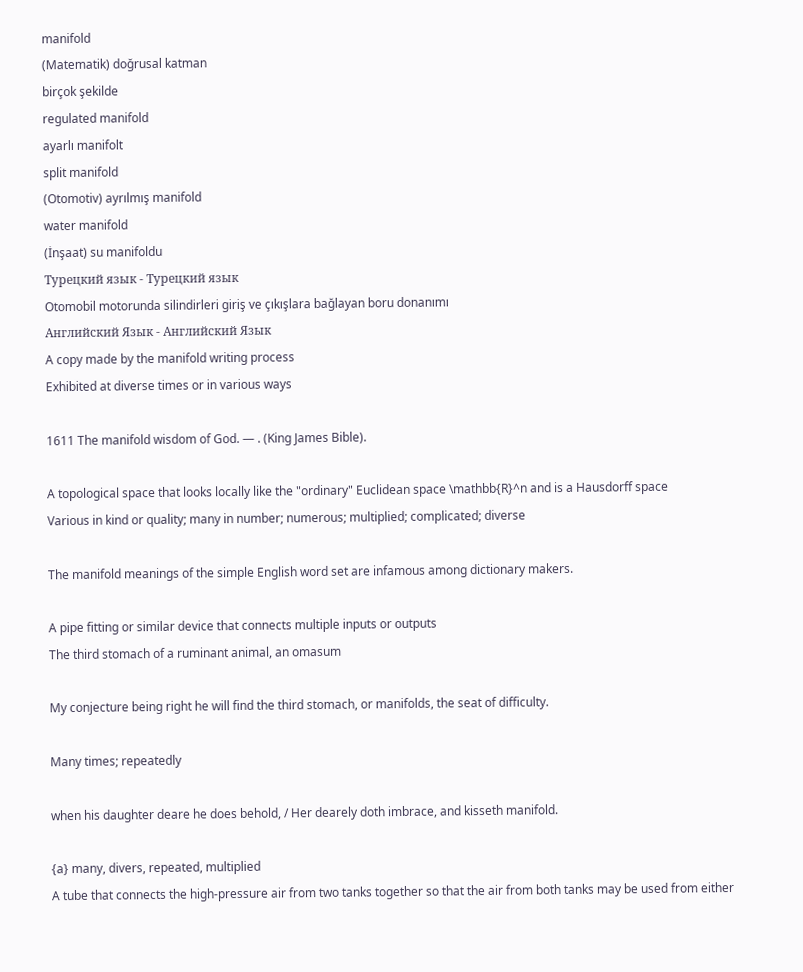manifold
(Matematik) doğrusal katman
birçok şekilde
regulated manifold
ayarlı manifolt
split manifold
(Otomotiv) ayrılmış manifold
water manifold
(İnşaat) su manifoldu
Турецкий язык - Турецкий язык
Otomobil motorunda silindirleri giriş ve çıkışlara bağlayan boru donanımı
Английский Язык - Английский Язык
A copy made by the manifold writing process
Exhibited at diverse times or in various ways

1611 The manifold wisdom of God. — . (King James Bible).

A topological space that looks locally like the "ordinary" Euclidean space \mathbb{R}^n and is a Hausdorff space
Various in kind or quality; many in number; numerous; multiplied; complicated; diverse

The manifold meanings of the simple English word set are infamous among dictionary makers.

A pipe fitting or similar device that connects multiple inputs or outputs
The third stomach of a ruminant animal, an omasum

My conjecture being right he will find the third stomach, or manifolds, the seat of difficulty.

Many times; repeatedly

when his daughter deare he does behold, / Her dearely doth imbrace, and kisseth manifold.

{a} many, divers, repeated, multiplied
A tube that connects the high-pressure air from two tanks together so that the air from both tanks may be used from either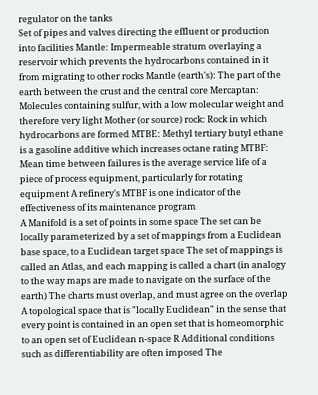regulator on the tanks
Set of pipes and valves directing the effluent or production into facilities Mantle: Impermeable stratum overlaying a reservoir which prevents the hydrocarbons contained in it from migrating to other rocks Mantle (earth's): The part of the earth between the crust and the central core Mercaptan: Molecules containing sulfur, with a low molecular weight and therefore very light Mother (or source) rock: Rock in which hydrocarbons are formed MTBE: Methyl tertiary butyl ethane is a gasoline additive which increases octane rating MTBF: Mean time between failures is the average service life of a piece of process equipment, particularly for rotating equipment A refinery's MTBF is one indicator of the effectiveness of its maintenance program
A Manifold is a set of points in some space The set can be locally parameterized by a set of mappings from a Euclidean base space, to a Euclidean target space The set of mappings is called an Atlas, and each mapping is called a chart (in analogy to the way maps are made to navigate on the surface of the earth) The charts must overlap, and must agree on the overlap
A topological space that is "locally Euclidean" in the sense that every point is contained in an open set that is homeomorphic to an open set of Euclidean n-space R Additional conditions such as differentiability are often imposed The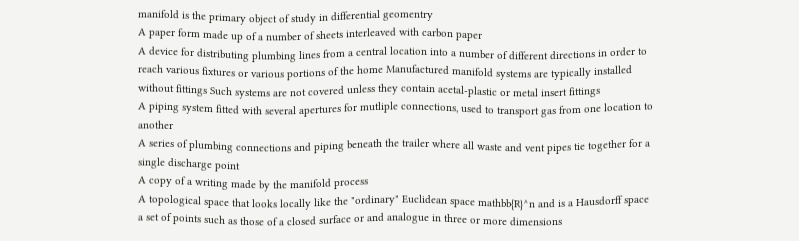manifold is the primary object of study in differential geomentry
A paper form made up of a number of sheets interleaved with carbon paper
A device for distributing plumbing lines from a central location into a number of different directions in order to reach various fixtures or various portions of the home Manufactured manifold systems are typically installed without fittings Such systems are not covered unless they contain acetal-plastic or metal insert fittings
A piping system fitted with several apertures for mutliple connections, used to transport gas from one location to another
A series of plumbing connections and piping beneath the trailer where all waste and vent pipes tie together for a single discharge point
A copy of a writing made by the manifold process
A topological space that looks locally like the "ordinary" Euclidean space mathbb{R}^n and is a Hausdorff space
a set of points such as those of a closed surface or and analogue in three or more dimensions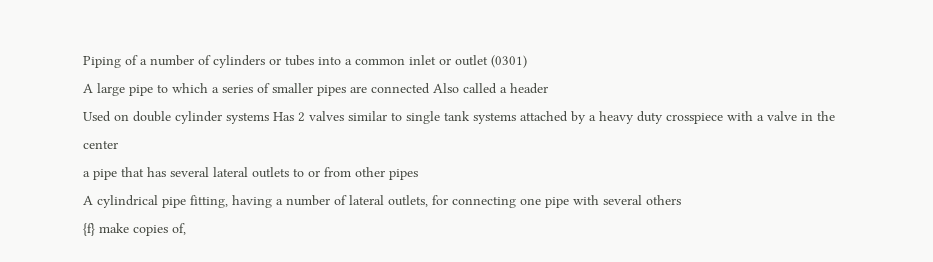Piping of a number of cylinders or tubes into a common inlet or outlet (0301)
A large pipe to which a series of smaller pipes are connected Also called a header
Used on double cylinder systems Has 2 valves similar to single tank systems attached by a heavy duty crosspiece with a valve in the center
a pipe that has several lateral outlets to or from other pipes
A cylindrical pipe fitting, having a number of lateral outlets, for connecting one pipe with several others
{f} make copies of,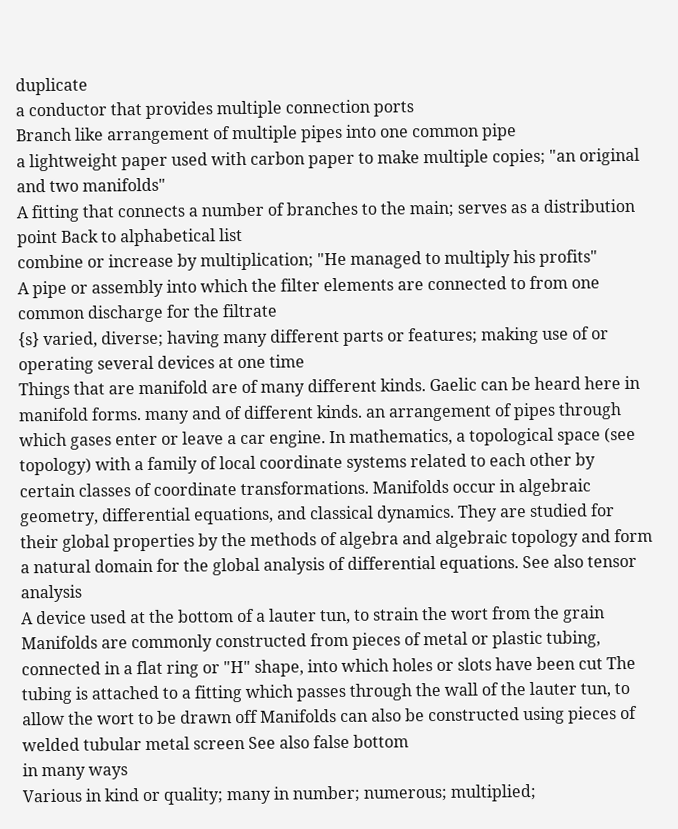duplicate
a conductor that provides multiple connection ports
Branch like arrangement of multiple pipes into one common pipe
a lightweight paper used with carbon paper to make multiple copies; "an original and two manifolds"
A fitting that connects a number of branches to the main; serves as a distribution point Back to alphabetical list
combine or increase by multiplication; "He managed to multiply his profits"
A pipe or assembly into which the filter elements are connected to from one common discharge for the filtrate
{s} varied, diverse; having many different parts or features; making use of or operating several devices at one time
Things that are manifold are of many different kinds. Gaelic can be heard here in manifold forms. many and of different kinds. an arrangement of pipes through which gases enter or leave a car engine. In mathematics, a topological space (see topology) with a family of local coordinate systems related to each other by certain classes of coordinate transformations. Manifolds occur in algebraic geometry, differential equations, and classical dynamics. They are studied for their global properties by the methods of algebra and algebraic topology and form a natural domain for the global analysis of differential equations. See also tensor analysis
A device used at the bottom of a lauter tun, to strain the wort from the grain Manifolds are commonly constructed from pieces of metal or plastic tubing, connected in a flat ring or "H" shape, into which holes or slots have been cut The tubing is attached to a fitting which passes through the wall of the lauter tun, to allow the wort to be drawn off Manifolds can also be constructed using pieces of welded tubular metal screen See also false bottom
in many ways
Various in kind or quality; many in number; numerous; multiplied;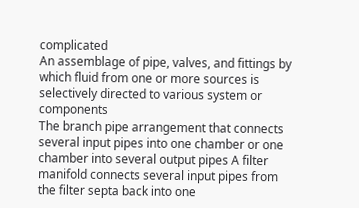complicated
An assemblage of pipe, valves, and fittings by which fluid from one or more sources is selectively directed to various system or components
The branch pipe arrangement that connects several input pipes into one chamber or one chamber into several output pipes A filter manifold connects several input pipes from the filter septa back into one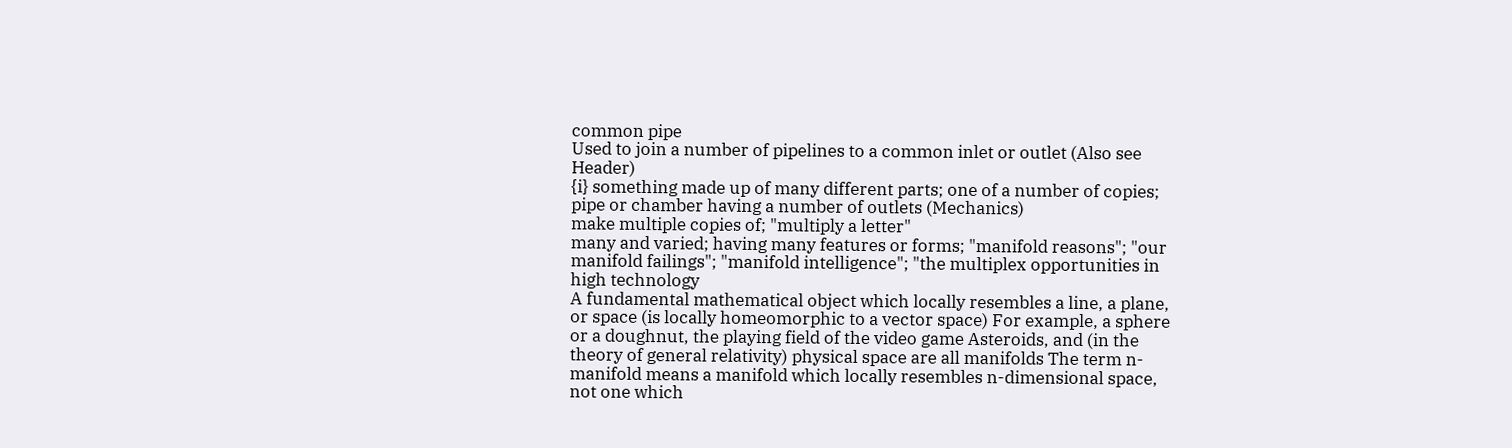common pipe
Used to join a number of pipelines to a common inlet or outlet (Also see Header)
{i} something made up of many different parts; one of a number of copies; pipe or chamber having a number of outlets (Mechanics)
make multiple copies of; "multiply a letter"
many and varied; having many features or forms; "manifold reasons"; "our manifold failings"; "manifold intelligence"; "the multiplex opportunities in high technology
A fundamental mathematical object which locally resembles a line, a plane, or space (is locally homeomorphic to a vector space) For example, a sphere or a doughnut, the playing field of the video game Asteroids, and (in the theory of general relativity) physical space are all manifolds The term n-manifold means a manifold which locally resembles n-dimensional space, not one which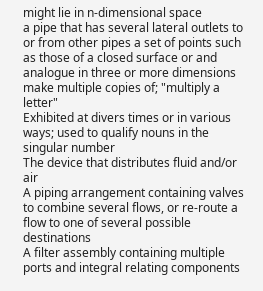might lie in n-dimensional space
a pipe that has several lateral outlets to or from other pipes a set of points such as those of a closed surface or and analogue in three or more dimensions make multiple copies of; "multiply a letter"
Exhibited at divers times or in various ways; used to qualify nouns in the singular number
The device that distributes fluid and/or air
A piping arrangement containing valves to combine several flows, or re-route a flow to one of several possible destinations
A filter assembly containing multiple ports and integral relating components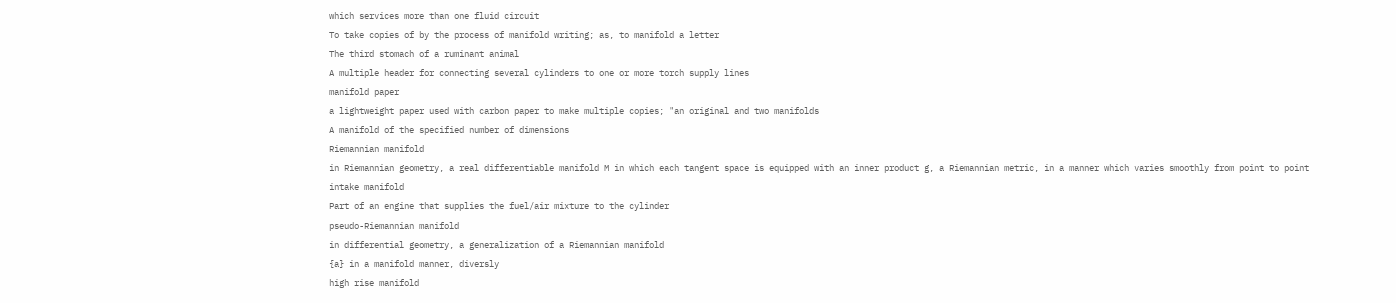which services more than one fluid circuit
To take copies of by the process of manifold writing; as, to manifold a letter
The third stomach of a ruminant animal
A multiple header for connecting several cylinders to one or more torch supply lines
manifold paper
a lightweight paper used with carbon paper to make multiple copies; "an original and two manifolds
A manifold of the specified number of dimensions
Riemannian manifold
in Riemannian geometry, a real differentiable manifold M in which each tangent space is equipped with an inner product g, a Riemannian metric, in a manner which varies smoothly from point to point
intake manifold
Part of an engine that supplies the fuel/air mixture to the cylinder
pseudo-Riemannian manifold
in differential geometry, a generalization of a Riemannian manifold
{a} in a manifold manner, diversly
high rise manifold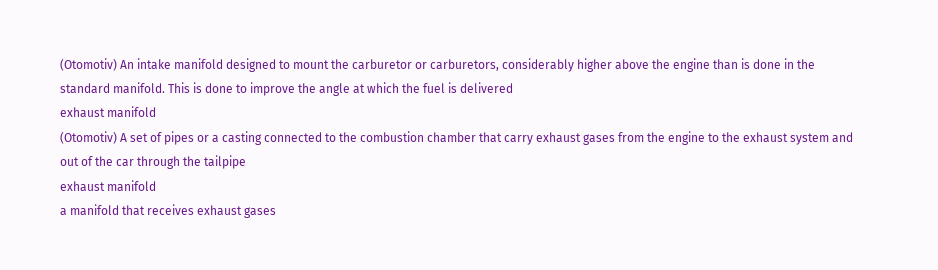(Otomotiv) An intake manifold designed to mount the carburetor or carburetors, considerably higher above the engine than is done in the standard manifold. This is done to improve the angle at which the fuel is delivered
exhaust manifold
(Otomotiv) A set of pipes or a casting connected to the combustion chamber that carry exhaust gases from the engine to the exhaust system and out of the car through the tailpipe
exhaust manifold
a manifold that receives exhaust gases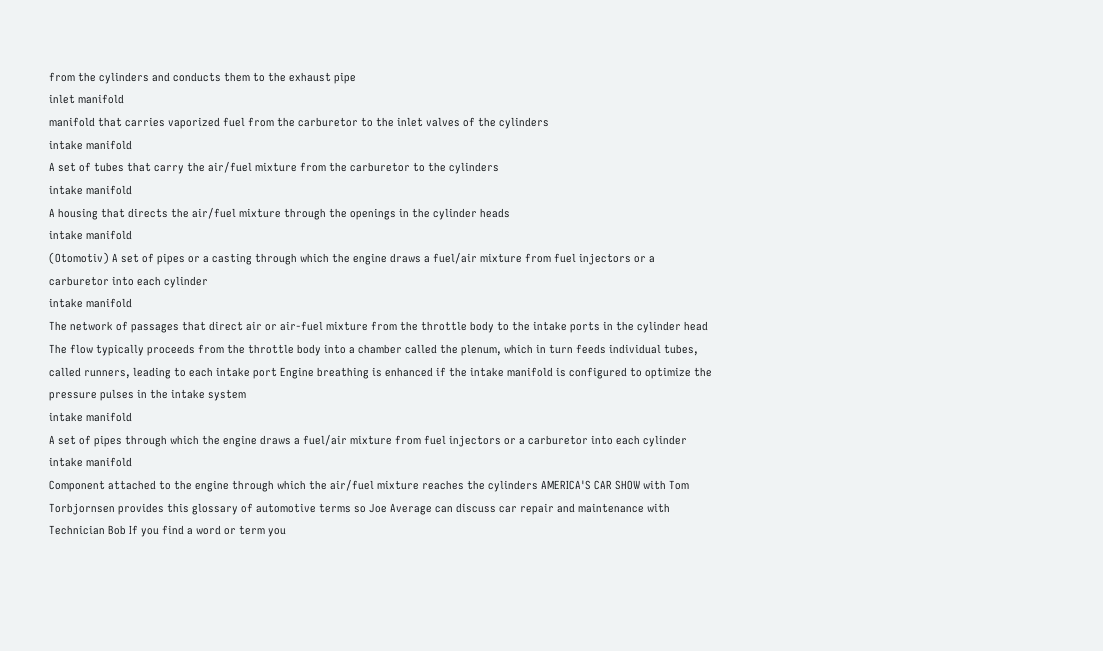from the cylinders and conducts them to the exhaust pipe
inlet manifold
manifold that carries vaporized fuel from the carburetor to the inlet valves of the cylinders
intake manifold
A set of tubes that carry the air/fuel mixture from the carburetor to the cylinders
intake manifold
A housing that directs the air/fuel mixture through the openings in the cylinder heads
intake manifold
(Otomotiv) A set of pipes or a casting through which the engine draws a fuel/air mixture from fuel injectors or a carburetor into each cylinder
intake manifold
The network of passages that direct air or air-fuel mixture from the throttle body to the intake ports in the cylinder head The flow typically proceeds from the throttle body into a chamber called the plenum, which in turn feeds individual tubes, called runners, leading to each intake port Engine breathing is enhanced if the intake manifold is configured to optimize the pressure pulses in the intake system
intake manifold
A set of pipes through which the engine draws a fuel/air mixture from fuel injectors or a carburetor into each cylinder
intake manifold
Component attached to the engine through which the air/fuel mixture reaches the cylinders AMERICA'S CAR SHOW with Tom Torbjornsen provides this glossary of automotive terms so Joe Average can discuss car repair and maintenance with Technician Bob If you find a word or term you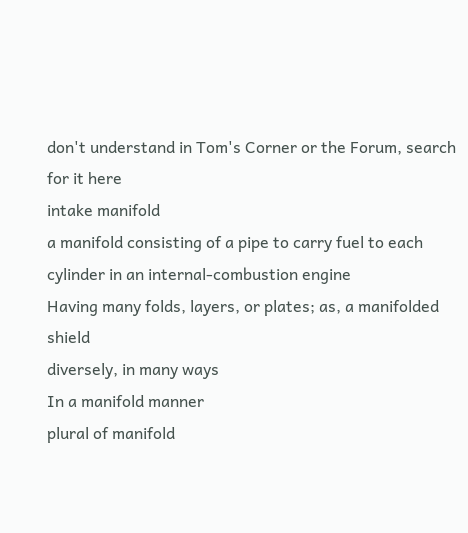don't understand in Tom's Corner or the Forum, search for it here
intake manifold
a manifold consisting of a pipe to carry fuel to each cylinder in an internal-combustion engine
Having many folds, layers, or plates; as, a manifolded shield
diversely, in many ways
In a manifold manner
plural of manifold